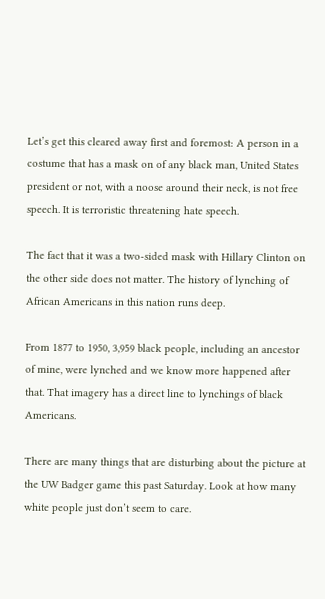Let’s get this cleared away first and foremost: A person in a costume that has a mask on of any black man, United States president or not, with a noose around their neck, is not free speech. It is terroristic threatening hate speech.

The fact that it was a two-sided mask with Hillary Clinton on the other side does not matter. The history of lynching of African Americans in this nation runs deep.

From 1877 to 1950, 3,959 black people, including an ancestor of mine, were lynched and we know more happened after that. That imagery has a direct line to lynchings of black Americans.

There are many things that are disturbing about the picture at the UW Badger game this past Saturday. Look at how many white people just don’t seem to care.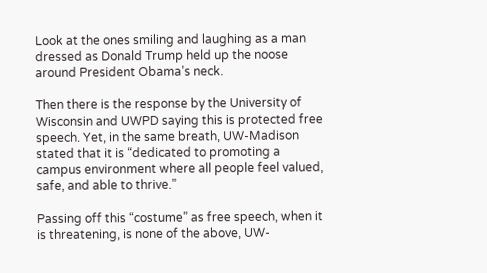Look at the ones smiling and laughing as a man dressed as Donald Trump held up the noose around President Obama’s neck.

Then there is the response by the University of Wisconsin and UWPD saying this is protected free speech. Yet, in the same breath, UW-Madison stated that it is “dedicated to promoting a campus environment where all people feel valued, safe, and able to thrive.”

Passing off this “costume” as free speech, when it is threatening, is none of the above, UW-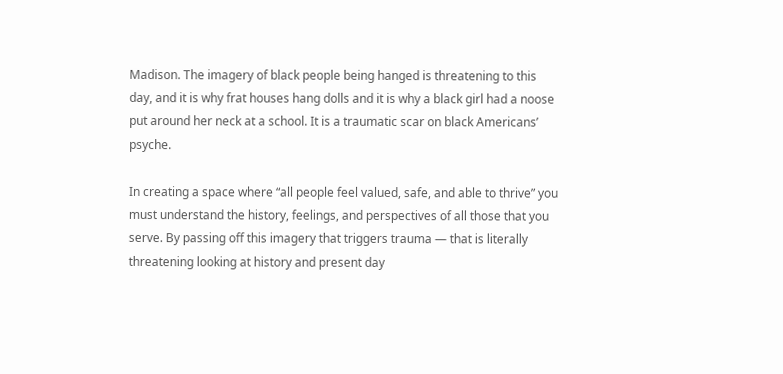Madison. The imagery of black people being hanged is threatening to this day, and it is why frat houses hang dolls and it is why a black girl had a noose put around her neck at a school. It is a traumatic scar on black Americans’ psyche.

In creating a space where “all people feel valued, safe, and able to thrive” you must understand the history, feelings, and perspectives of all those that you serve. By passing off this imagery that triggers trauma — that is literally threatening looking at history and present day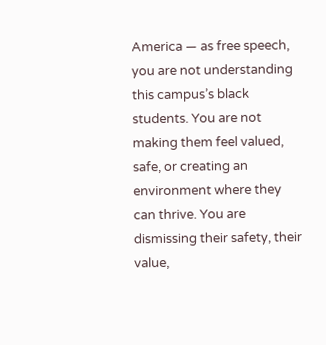America — as free speech, you are not understanding this campus’s black students. You are not making them feel valued, safe, or creating an environment where they can thrive. You are dismissing their safety, their value,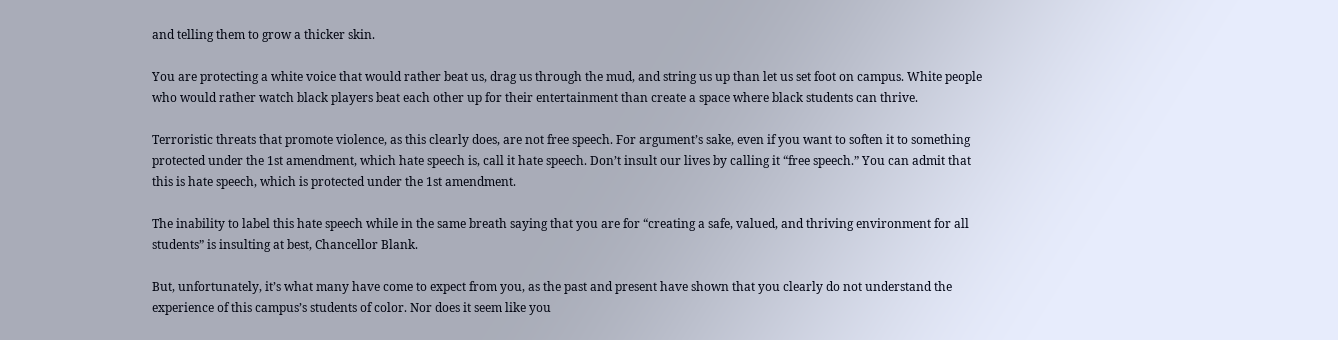and telling them to grow a thicker skin.

You are protecting a white voice that would rather beat us, drag us through the mud, and string us up than let us set foot on campus. White people who would rather watch black players beat each other up for their entertainment than create a space where black students can thrive.

Terroristic threats that promote violence, as this clearly does, are not free speech. For argument’s sake, even if you want to soften it to something protected under the 1st amendment, which hate speech is, call it hate speech. Don’t insult our lives by calling it “free speech.” You can admit that this is hate speech, which is protected under the 1st amendment.

The inability to label this hate speech while in the same breath saying that you are for “creating a safe, valued, and thriving environment for all students” is insulting at best, Chancellor Blank.

But, unfortunately, it’s what many have come to expect from you, as the past and present have shown that you clearly do not understand the experience of this campus’s students of color. Nor does it seem like you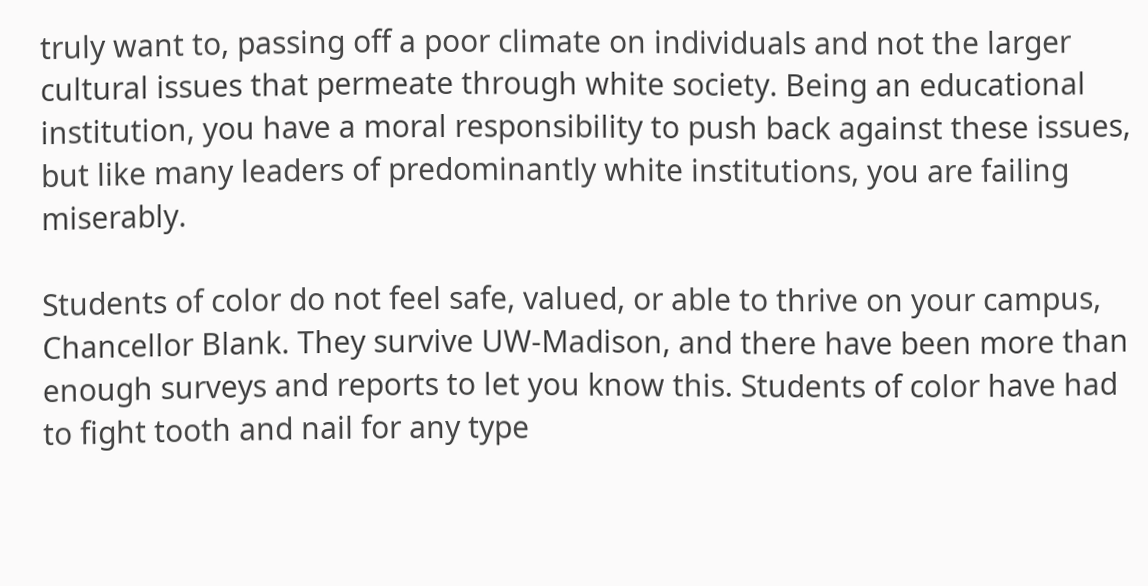truly want to, passing off a poor climate on individuals and not the larger cultural issues that permeate through white society. Being an educational institution, you have a moral responsibility to push back against these issues, but like many leaders of predominantly white institutions, you are failing miserably.

Students of color do not feel safe, valued, or able to thrive on your campus, Chancellor Blank. They survive UW-Madison, and there have been more than enough surveys and reports to let you know this. Students of color have had to fight tooth and nail for any type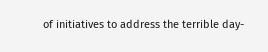of initiatives to address the terrible day-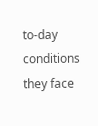to-day conditions they face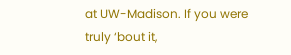at UW-Madison. If you were truly ‘bout it,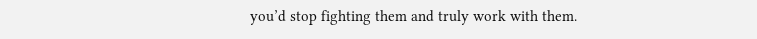you’d stop fighting them and truly work with them.